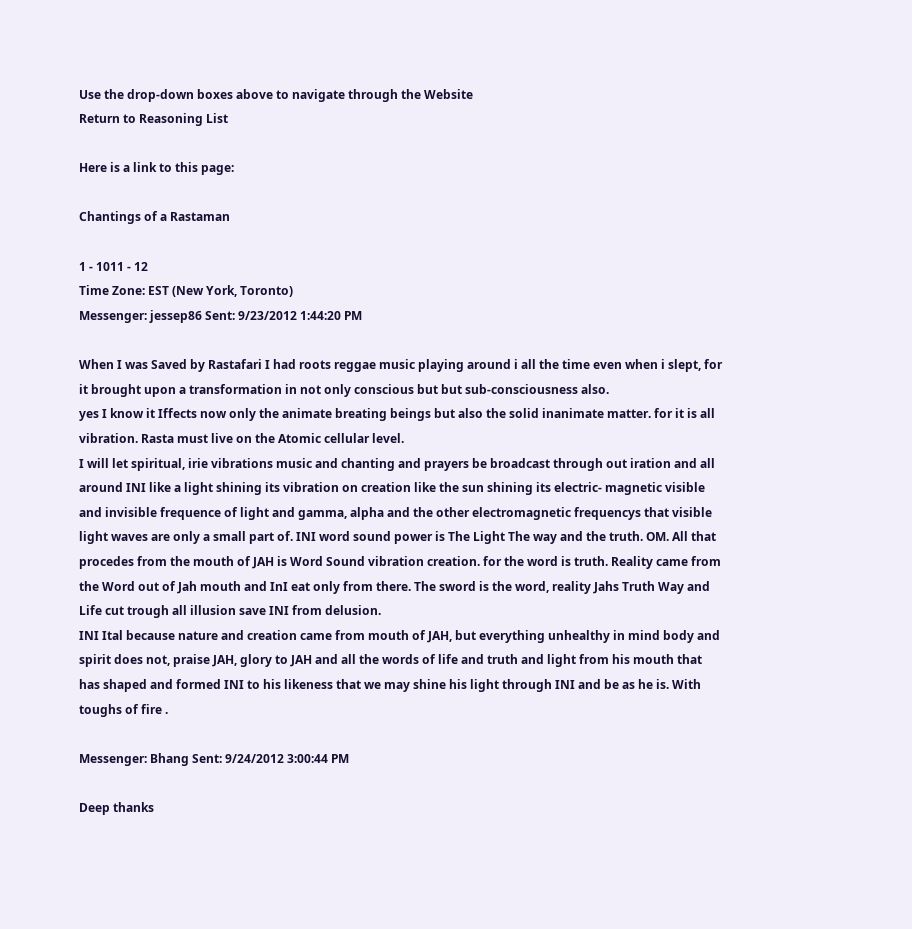Use the drop-down boxes above to navigate through the Website
Return to Reasoning List

Here is a link to this page:

Chantings of a Rastaman

1 - 1011 - 12
Time Zone: EST (New York, Toronto)
Messenger: jessep86 Sent: 9/23/2012 1:44:20 PM

When I was Saved by Rastafari I had roots reggae music playing around i all the time even when i slept, for it brought upon a transformation in not only conscious but but sub-consciousness also.
yes I know it Iffects now only the animate breating beings but also the solid inanimate matter. for it is all vibration. Rasta must live on the Atomic cellular level.
I will let spiritual, irie vibrations music and chanting and prayers be broadcast through out iration and all around INI like a light shining its vibration on creation like the sun shining its electric- magnetic visible and invisible frequence of light and gamma, alpha and the other electromagnetic frequencys that visible light waves are only a small part of. INI word sound power is The Light The way and the truth. OM. All that procedes from the mouth of JAH is Word Sound vibration creation. for the word is truth. Reality came from the Word out of Jah mouth and InI eat only from there. The sword is the word, reality Jahs Truth Way and Life cut trough all illusion save INI from delusion.
INI Ital because nature and creation came from mouth of JAH, but everything unhealthy in mind body and spirit does not, praise JAH, glory to JAH and all the words of life and truth and light from his mouth that has shaped and formed INI to his likeness that we may shine his light through INI and be as he is. With toughs of fire .

Messenger: Bhang Sent: 9/24/2012 3:00:44 PM

Deep thanks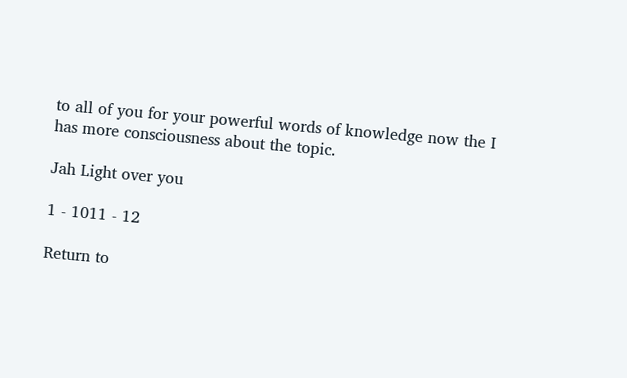to all of you for your powerful words of knowledge now the I has more consciousness about the topic.

Jah Light over you

1 - 1011 - 12

Return to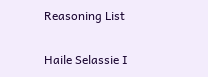Reasoning List

Haile Selassie I